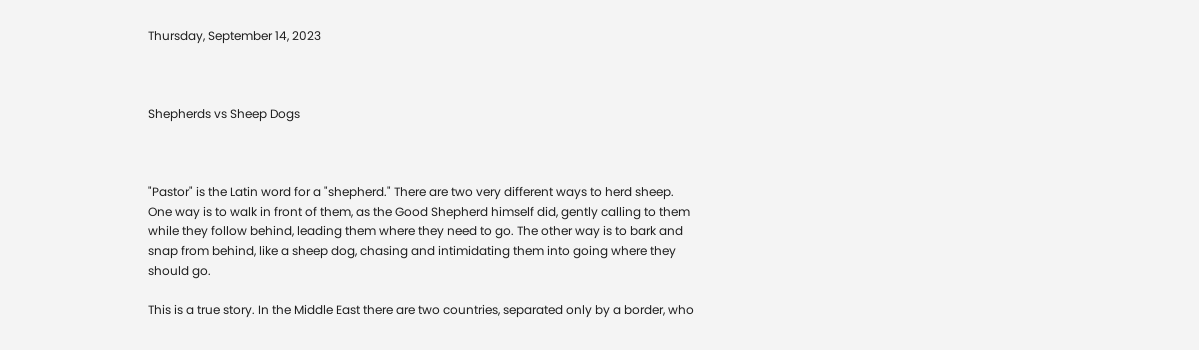Thursday, September 14, 2023



Shepherds vs Sheep Dogs



"Pastor" is the Latin word for a "shepherd." There are two very different ways to herd sheep. One way is to walk in front of them, as the Good Shepherd himself did, gently calling to them while they follow behind, leading them where they need to go. The other way is to bark and snap from behind, like a sheep dog, chasing and intimidating them into going where they should go.

This is a true story. In the Middle East there are two countries, separated only by a border, who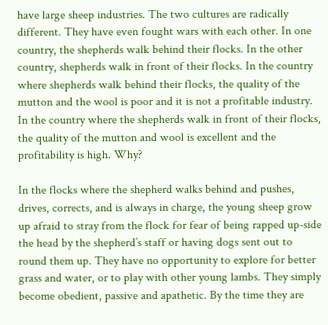have large sheep industries. The two cultures are radically different. They have even fought wars with each other. In one country, the shepherds walk behind their flocks. In the other country, shepherds walk in front of their flocks. In the country where shepherds walk behind their flocks, the quality of the mutton and the wool is poor and it is not a profitable industry. In the country where the shepherds walk in front of their flocks, the quality of the mutton and wool is excellent and the profitability is high. Why?

In the flocks where the shepherd walks behind and pushes, drives, corrects, and is always in charge, the young sheep grow up afraid to stray from the flock for fear of being rapped up-side the head by the shepherd’s staff or having dogs sent out to round them up. They have no opportunity to explore for better grass and water, or to play with other young lambs. They simply become obedient, passive and apathetic. By the time they are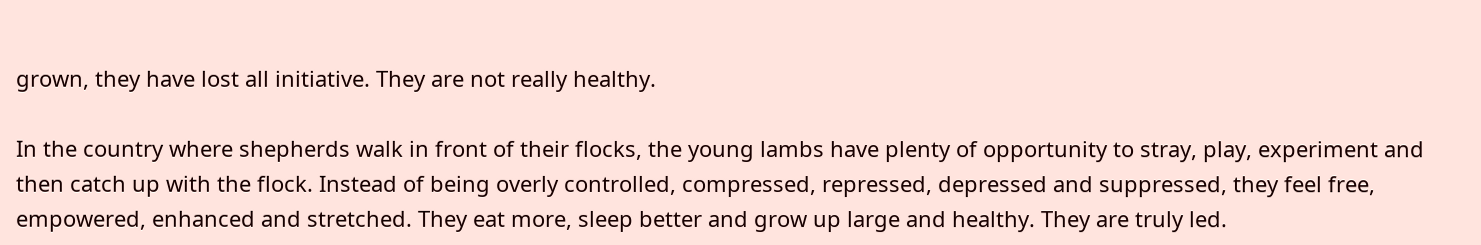grown, they have lost all initiative. They are not really healthy.

In the country where shepherds walk in front of their flocks, the young lambs have plenty of opportunity to stray, play, experiment and then catch up with the flock. Instead of being overly controlled, compressed, repressed, depressed and suppressed, they feel free, empowered, enhanced and stretched. They eat more, sleep better and grow up large and healthy. They are truly led.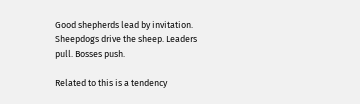Good shepherds lead by invitation. Sheepdogs drive the sheep. Leaders pull. Bosses push.

Related to this is a tendency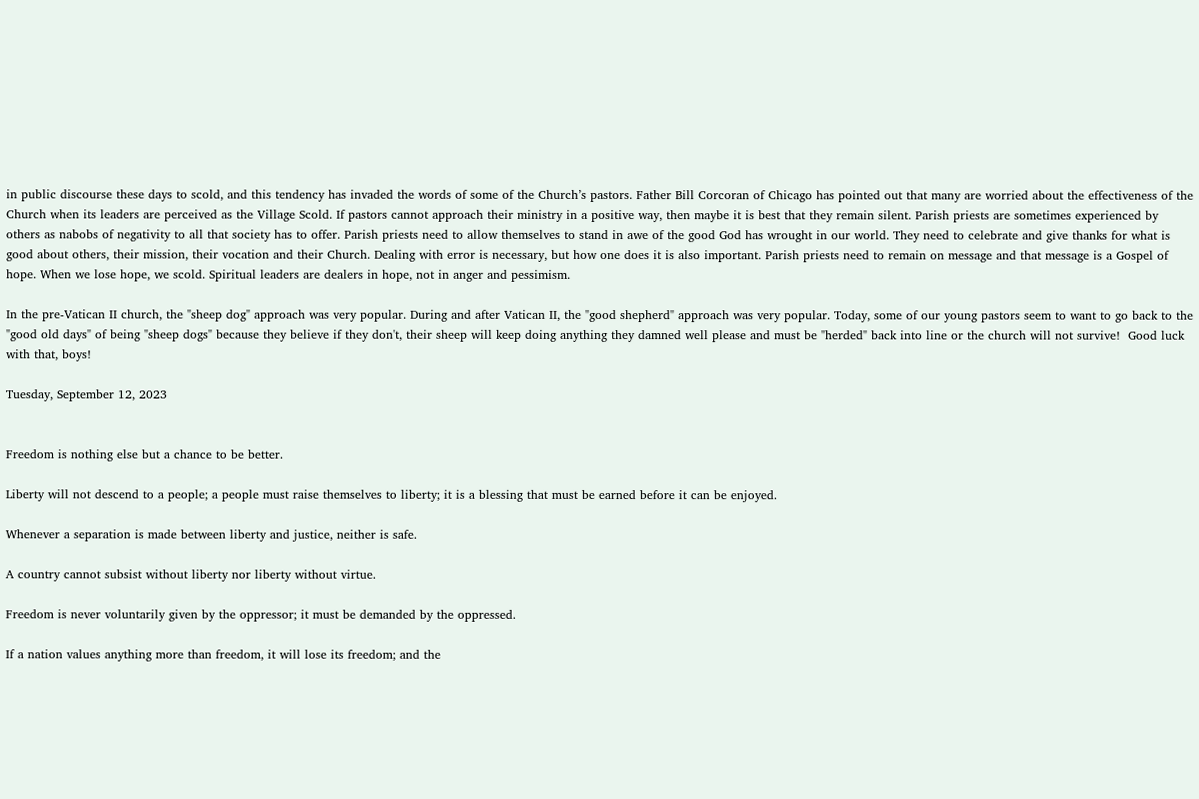in public discourse these days to scold, and this tendency has invaded the words of some of the Church’s pastors. Father Bill Corcoran of Chicago has pointed out that many are worried about the effectiveness of the Church when its leaders are perceived as the Village Scold. If pastors cannot approach their ministry in a positive way, then maybe it is best that they remain silent. Parish priests are sometimes experienced by others as nabobs of negativity to all that society has to offer. Parish priests need to allow themselves to stand in awe of the good God has wrought in our world. They need to celebrate and give thanks for what is good about others, their mission, their vocation and their Church. Dealing with error is necessary, but how one does it is also important. Parish priests need to remain on message and that message is a Gospel of hope. When we lose hope, we scold. Spiritual leaders are dealers in hope, not in anger and pessimism.

In the pre-Vatican II church, the "sheep dog" approach was very popular. During and after Vatican II, the "good shepherd" approach was very popular. Today, some of our young pastors seem to want to go back to the "good old days" of being "sheep dogs" because they believe if they don't, their sheep will keep doing anything they damned well please and must be "herded" back into line or the church will not survive!  Good luck with that, boys!

Tuesday, September 12, 2023


Freedom is nothing else but a chance to be better.

Liberty will not descend to a people; a people must raise themselves to liberty; it is a blessing that must be earned before it can be enjoyed.

Whenever a separation is made between liberty and justice, neither is safe.

A country cannot subsist without liberty nor liberty without virtue.

Freedom is never voluntarily given by the oppressor; it must be demanded by the oppressed.

If a nation values anything more than freedom, it will lose its freedom; and the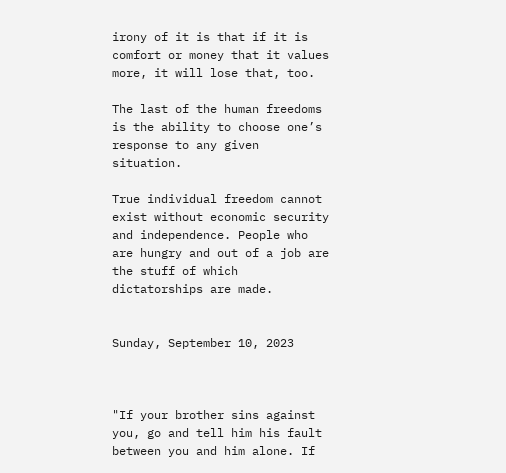irony of it is that if it is comfort or money that it values more, it will lose that, too.

The last of the human freedoms is the ability to choose one’s response to any given situation.

True individual freedom cannot exist without economic security and independence. People who are hungry and out of a job are the stuff of which dictatorships are made.


Sunday, September 10, 2023



"If your brother sins against you, go and tell him his fault between you and him alone. If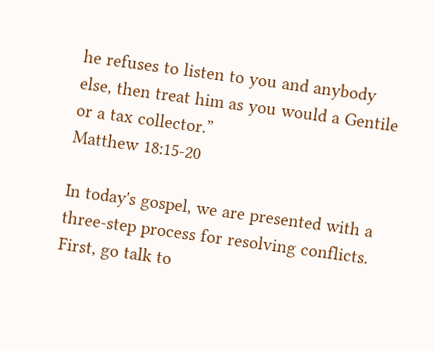he refuses to listen to you and anybody else, then treat him as you would a Gentile or a tax collector.”
Matthew 18:15-20

In today's gospel, we are presented with a three-step process for resolving conflicts. First, go talk to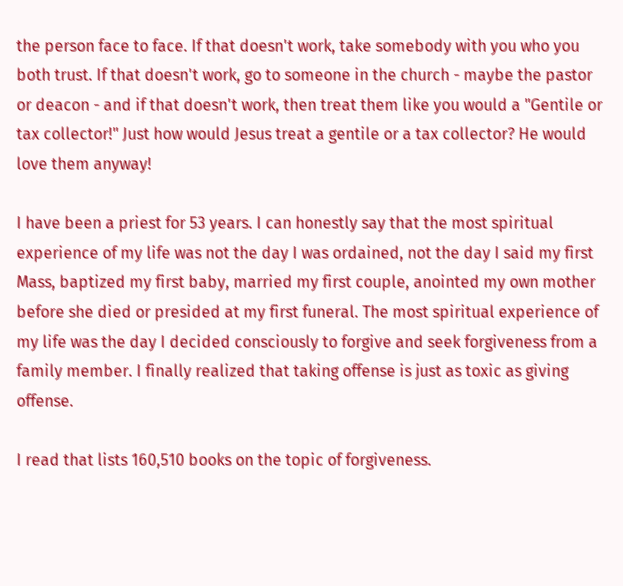the person face to face. If that doesn't work, take somebody with you who you both trust. If that doesn't work, go to someone in the church - maybe the pastor or deacon - and if that doesn't work, then treat them like you would a "Gentile or tax collector!" Just how would Jesus treat a gentile or a tax collector? He would love them anyway!

I have been a priest for 53 years. I can honestly say that the most spiritual experience of my life was not the day I was ordained, not the day I said my first Mass, baptized my first baby, married my first couple, anointed my own mother before she died or presided at my first funeral. The most spiritual experience of my life was the day I decided consciously to forgive and seek forgiveness from a family member. I finally realized that taking offense is just as toxic as giving offense.

I read that lists 160,510 books on the topic of forgiveness.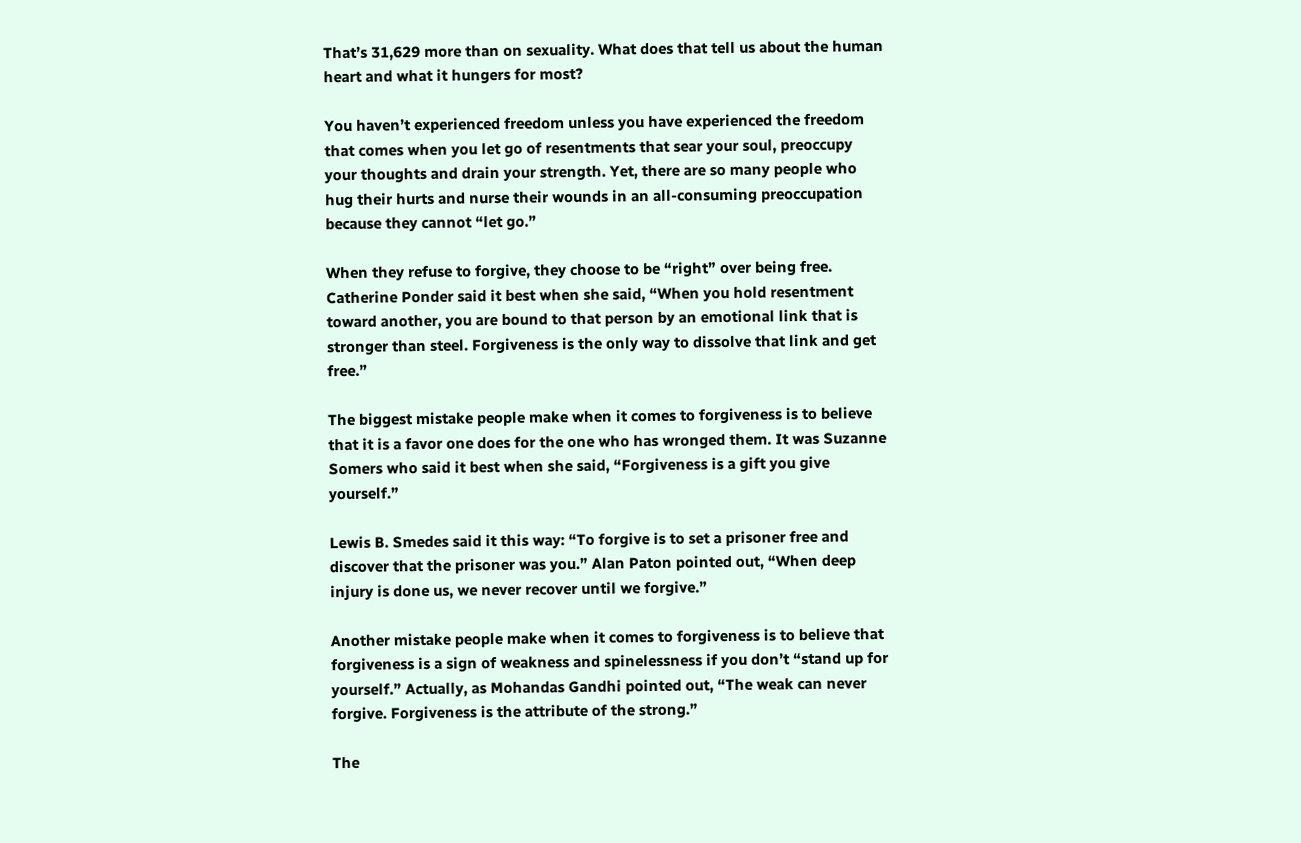That’s 31,629 more than on sexuality. What does that tell us about the human heart and what it hungers for most?

You haven’t experienced freedom unless you have experienced the freedom that comes when you let go of resentments that sear your soul, preoccupy your thoughts and drain your strength. Yet, there are so many people who hug their hurts and nurse their wounds in an all-consuming preoccupation because they cannot “let go.”

When they refuse to forgive, they choose to be “right” over being free. Catherine Ponder said it best when she said, “When you hold resentment toward another, you are bound to that person by an emotional link that is stronger than steel. Forgiveness is the only way to dissolve that link and get free.”

The biggest mistake people make when it comes to forgiveness is to believe that it is a favor one does for the one who has wronged them. It was Suzanne Somers who said it best when she said, “Forgiveness is a gift you give yourself.”

Lewis B. Smedes said it this way: “To forgive is to set a prisoner free and discover that the prisoner was you.” Alan Paton pointed out, “When deep injury is done us, we never recover until we forgive.”

Another mistake people make when it comes to forgiveness is to believe that forgiveness is a sign of weakness and spinelessness if you don’t “stand up for yourself.” Actually, as Mohandas Gandhi pointed out, “The weak can never forgive. Forgiveness is the attribute of the strong.”

The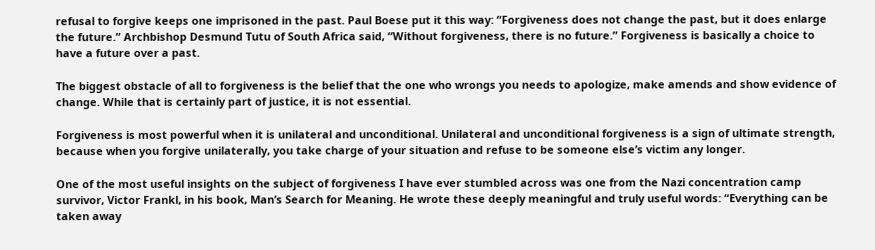refusal to forgive keeps one imprisoned in the past. Paul Boese put it this way: “Forgiveness does not change the past, but it does enlarge the future.” Archbishop Desmund Tutu of South Africa said, “Without forgiveness, there is no future.” Forgiveness is basically a choice to have a future over a past.

The biggest obstacle of all to forgiveness is the belief that the one who wrongs you needs to apologize, make amends and show evidence of change. While that is certainly part of justice, it is not essential.

Forgiveness is most powerful when it is unilateral and unconditional. Unilateral and unconditional forgiveness is a sign of ultimate strength, because when you forgive unilaterally, you take charge of your situation and refuse to be someone else’s victim any longer.

One of the most useful insights on the subject of forgiveness I have ever stumbled across was one from the Nazi concentration camp survivor, Victor Frankl, in his book, Man’s Search for Meaning. He wrote these deeply meaningful and truly useful words: “Everything can be taken away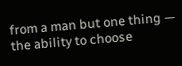from a man but one thing — the ability to choose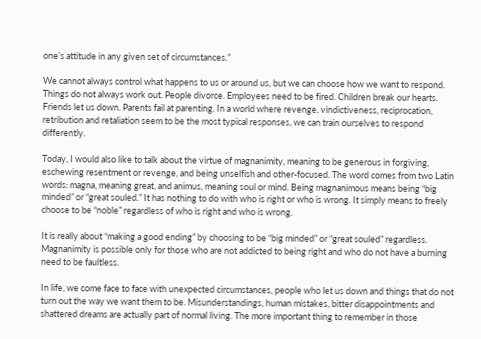one’s attitude in any given set of circumstances.”

We cannot always control what happens to us or around us, but we can choose how we want to respond. Things do not always work out. People divorce. Employees need to be fired. Children break our hearts. Friends let us down. Parents fail at parenting. In a world where revenge, vindictiveness, reciprocation, retribution and retaliation seem to be the most typical responses, we can train ourselves to respond differently.

Today, I would also like to talk about the virtue of magnanimity, meaning to be generous in forgiving, eschewing resentment or revenge, and being unselfish and other-focused. The word comes from two Latin words: magna, meaning great, and animus, meaning soul or mind. Being magnanimous means being “big minded” or “great souled.” It has nothing to do with who is right or who is wrong. It simply means to freely choose to be “noble” regardless of who is right and who is wrong.

It is really about “making a good ending” by choosing to be “big minded” or “great souled” regardless. Magnanimity is possible only for those who are not addicted to being right and who do not have a burning need to be faultless.

In life, we come face to face with unexpected circumstances, people who let us down and things that do not turn out the way we want them to be. Misunderstandings, human mistakes, bitter disappointments and shattered dreams are actually part of normal living. The more important thing to remember in those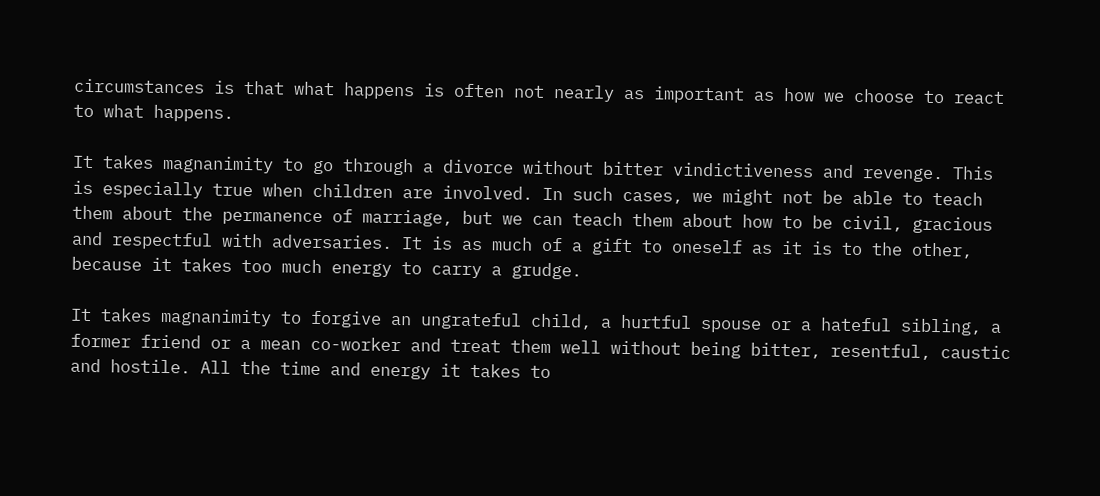circumstances is that what happens is often not nearly as important as how we choose to react to what happens.

It takes magnanimity to go through a divorce without bitter vindictiveness and revenge. This is especially true when children are involved. In such cases, we might not be able to teach them about the permanence of marriage, but we can teach them about how to be civil, gracious and respectful with adversaries. It is as much of a gift to oneself as it is to the other, because it takes too much energy to carry a grudge.

It takes magnanimity to forgive an ungrateful child, a hurtful spouse or a hateful sibling, a former friend or a mean co-worker and treat them well without being bitter, resentful, caustic and hostile. All the time and energy it takes to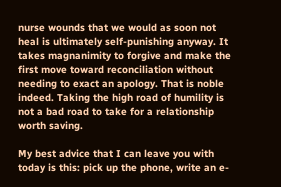nurse wounds that we would as soon not heal is ultimately self-punishing anyway. It takes magnanimity to forgive and make the first move toward reconciliation without needing to exact an apology. That is noble indeed. Taking the high road of humility is not a bad road to take for a relationship worth saving.

My best advice that I can leave you with today is this: pick up the phone, write an e-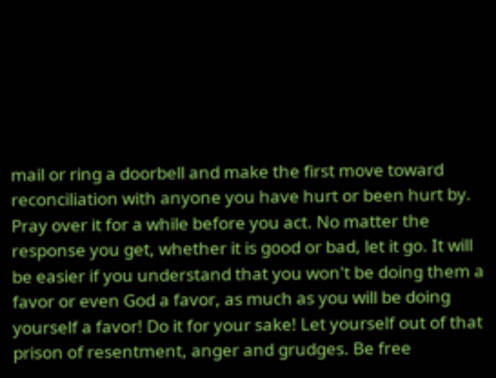mail or ring a doorbell and make the first move toward reconciliation with anyone you have hurt or been hurt by. Pray over it for a while before you act. No matter the response you get, whether it is good or bad, let it go. It will be easier if you understand that you won't be doing them a favor or even God a favor, as much as you will be doing yourself a favor! Do it for your sake! Let yourself out of that prison of resentment, anger and grudges. Be free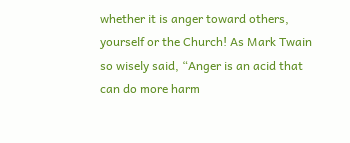whether it is anger toward others, yourself or the Church! As Mark Twain so wisely said, “Anger is an acid that can do more harm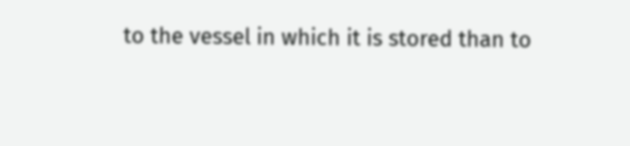to the vessel in which it is stored than to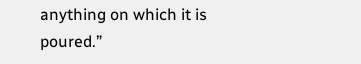anything on which it is poured.”